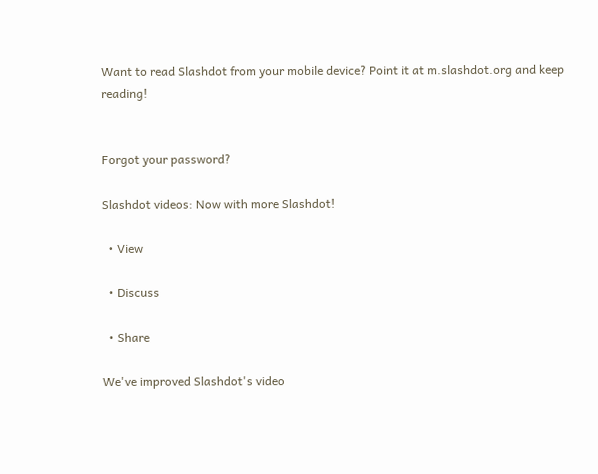Want to read Slashdot from your mobile device? Point it at m.slashdot.org and keep reading!


Forgot your password?

Slashdot videos: Now with more Slashdot!

  • View

  • Discuss

  • Share

We've improved Slashdot's video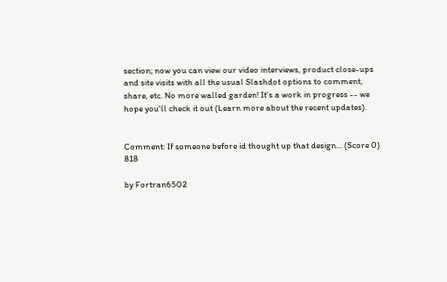section; now you can view our video interviews, product close-ups and site visits with all the usual Slashdot options to comment, share, etc. No more walled garden! It's a work in progress -- we hope you'll check it out (Learn more about the recent updates).


Comment: If someone before id thought up that design... (Score 0) 818

by Fortran6502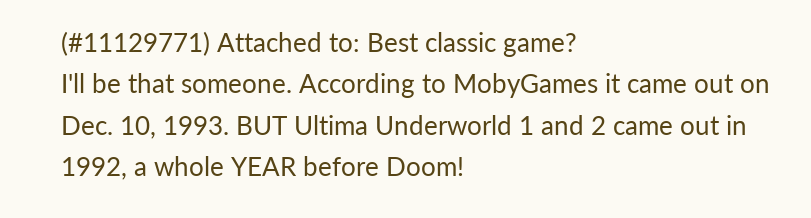(#11129771) Attached to: Best classic game?
I'll be that someone. According to MobyGames it came out on Dec. 10, 1993. BUT Ultima Underworld 1 and 2 came out in 1992, a whole YEAR before Doom!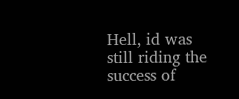Hell, id was still riding the success of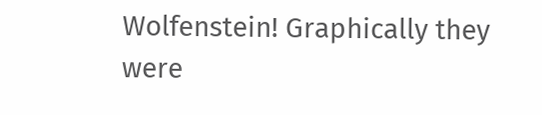Wolfenstein! Graphically they were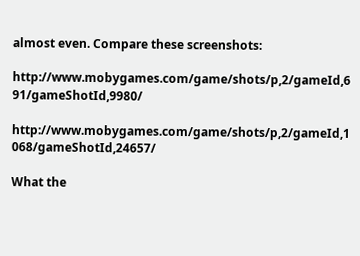almost even. Compare these screenshots:

http://www.mobygames.com/game/shots/p,2/gameId,6 91/gameShotId,9980/

http://www.mobygames.com/game/shots/p,2/gameId,1 068/gameShotId,24657/

What the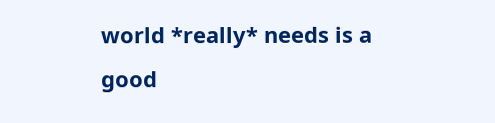world *really* needs is a good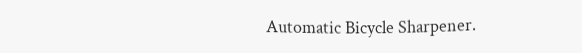Automatic Bicycle Sharpener.